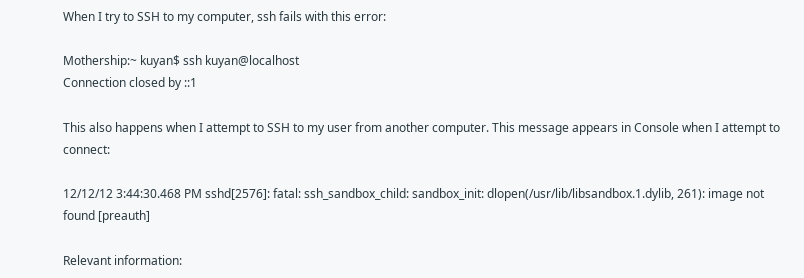When I try to SSH to my computer, ssh fails with this error:

Mothership:~ kuyan$ ssh kuyan@localhost
Connection closed by ::1

This also happens when I attempt to SSH to my user from another computer. This message appears in Console when I attempt to connect:

12/12/12 3:44:30.468 PM sshd[2576]: fatal: ssh_sandbox_child: sandbox_init: dlopen(/usr/lib/libsandbox.1.dylib, 261): image not found [preauth]

Relevant information: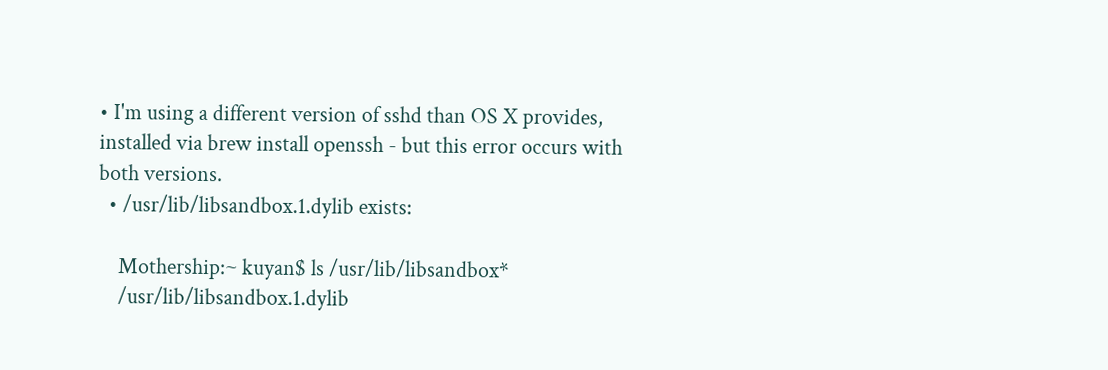• I'm using a different version of sshd than OS X provides, installed via brew install openssh - but this error occurs with both versions.
  • /usr/lib/libsandbox.1.dylib exists:

    Mothership:~ kuyan$ ls /usr/lib/libsandbox*
    /usr/lib/libsandbox.1.dylib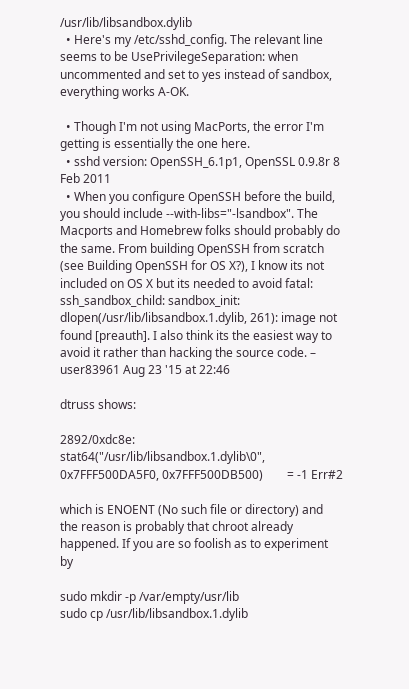/usr/lib/libsandbox.dylib
  • Here's my /etc/sshd_config. The relevant line seems to be UsePrivilegeSeparation: when uncommented and set to yes instead of sandbox, everything works A-OK.

  • Though I'm not using MacPorts, the error I'm getting is essentially the one here.
  • sshd version: OpenSSH_6.1p1, OpenSSL 0.9.8r 8 Feb 2011
  • When you configure OpenSSH before the build, you should include --with-libs="-lsandbox". The Macports and Homebrew folks should probably do the same. From building OpenSSH from scratch (see Building OpenSSH for OS X?), I know its not included on OS X but its needed to avoid fatal: ssh_sandbox_child: sandbox_init: dlopen(/usr/lib/libsandbox.1.dylib, 261): image not found [preauth]. I also think its the easiest way to avoid it rather than hacking the source code. – user83961 Aug 23 '15 at 22:46

dtruss shows:

2892/0xdc8e:  stat64("/usr/lib/libsandbox.1.dylib\0", 0x7FFF500DA5F0, 0x7FFF500DB500)        = -1 Err#2

which is ENOENT (No such file or directory) and the reason is probably that chroot already happened. If you are so foolish as to experiment by

sudo mkdir -p /var/empty/usr/lib
sudo cp /usr/lib/libsandbox.1.dylib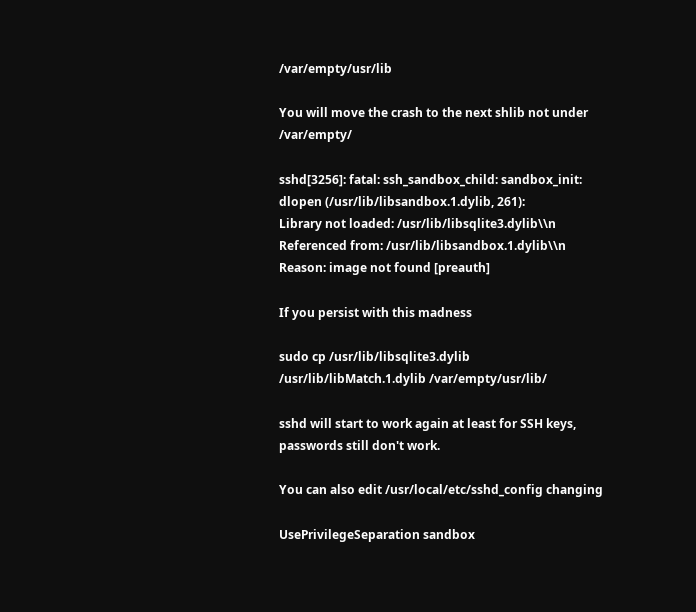/var/empty/usr/lib

You will move the crash to the next shlib not under /var/empty/

sshd[3256]: fatal: ssh_sandbox_child: sandbox_init: dlopen (/usr/lib/libsandbox.1.dylib, 261):
Library not loaded: /usr/lib/libsqlite3.dylib\\n  Referenced from: /usr/lib/libsandbox.1.dylib\\n  Reason: image not found [preauth]

If you persist with this madness

sudo cp /usr/lib/libsqlite3.dylib /usr/lib/libMatch.1.dylib /var/empty/usr/lib/

sshd will start to work again at least for SSH keys, passwords still don't work.

You can also edit /usr/local/etc/sshd_config changing

UsePrivilegeSeparation sandbox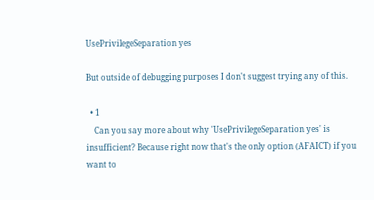UsePrivilegeSeparation yes

But outside of debugging purposes I don't suggest trying any of this.

  • 1
    Can you say more about why 'UsePrivilegeSeparation yes' is insufficient? Because right now that's the only option (AFAICT) if you want to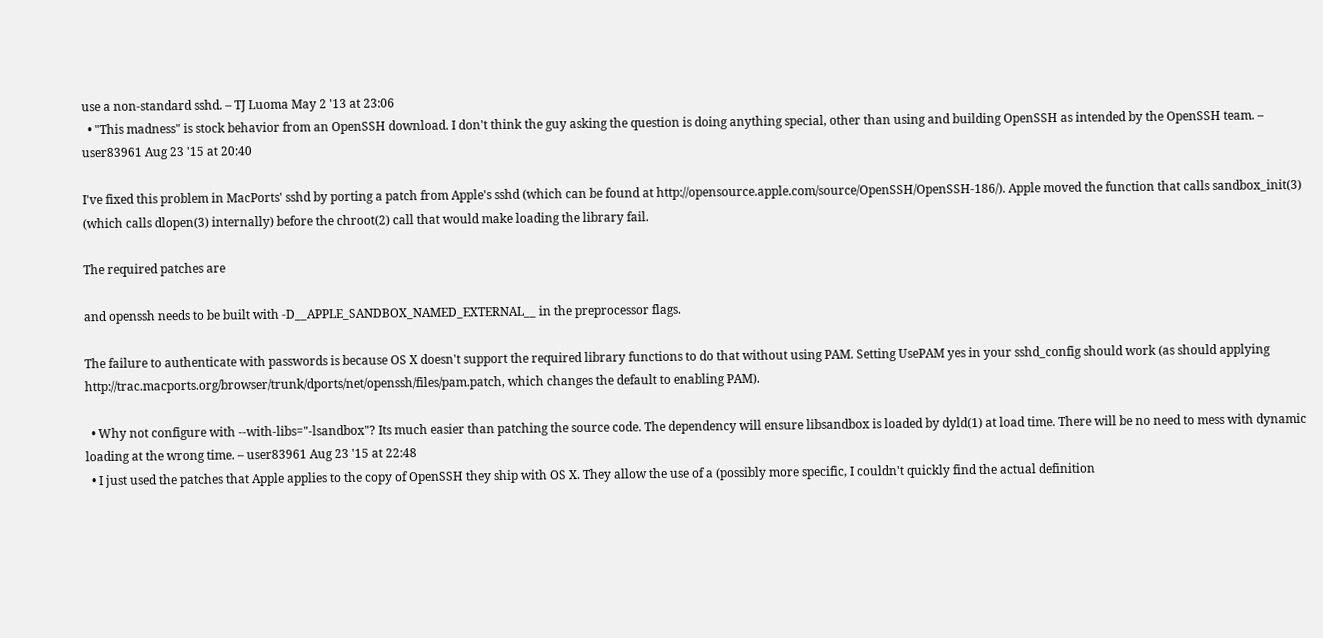use a non-standard sshd. – TJ Luoma May 2 '13 at 23:06
  • "This madness" is stock behavior from an OpenSSH download. I don't think the guy asking the question is doing anything special, other than using and building OpenSSH as intended by the OpenSSH team. – user83961 Aug 23 '15 at 20:40

I've fixed this problem in MacPorts' sshd by porting a patch from Apple's sshd (which can be found at http://opensource.apple.com/source/OpenSSH/OpenSSH-186/). Apple moved the function that calls sandbox_init(3) (which calls dlopen(3) internally) before the chroot(2) call that would make loading the library fail.

The required patches are

and openssh needs to be built with -D__APPLE_SANDBOX_NAMED_EXTERNAL__ in the preprocessor flags.

The failure to authenticate with passwords is because OS X doesn't support the required library functions to do that without using PAM. Setting UsePAM yes in your sshd_config should work (as should applying http://trac.macports.org/browser/trunk/dports/net/openssh/files/pam.patch, which changes the default to enabling PAM).

  • Why not configure with --with-libs="-lsandbox"? Its much easier than patching the source code. The dependency will ensure libsandbox is loaded by dyld(1) at load time. There will be no need to mess with dynamic loading at the wrong time. – user83961 Aug 23 '15 at 22:48
  • I just used the patches that Apple applies to the copy of OpenSSH they ship with OS X. They allow the use of a (possibly more specific, I couldn't quickly find the actual definition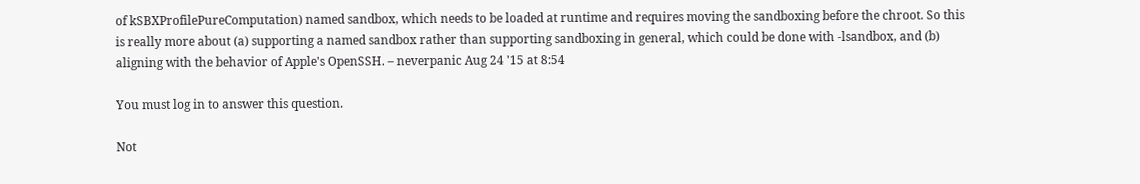of kSBXProfilePureComputation) named sandbox, which needs to be loaded at runtime and requires moving the sandboxing before the chroot. So this is really more about (a) supporting a named sandbox rather than supporting sandboxing in general, which could be done with -lsandbox, and (b) aligning with the behavior of Apple's OpenSSH. – neverpanic Aug 24 '15 at 8:54

You must log in to answer this question.

Not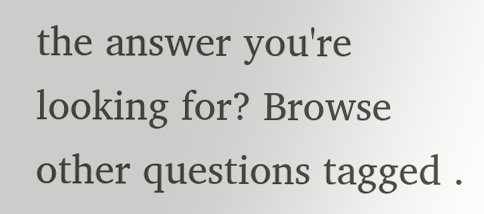the answer you're looking for? Browse other questions tagged .